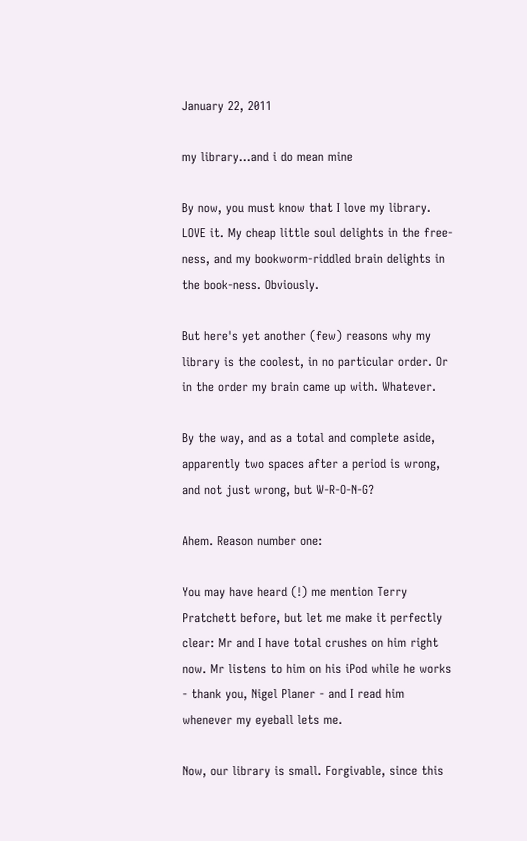January 22, 2011

my library...and i do mean mine

By now, you must know that I love my library. LOVE it. My cheap little soul delights in the free-ness, and my bookworm-riddled brain delights in the book-ness. Obviously.

But here's yet another (few) reasons why my library is the coolest, in no particular order. Or in the order my brain came up with. Whatever.

By the way, and as a total and complete aside, apparently two spaces after a period is wrong, and not just wrong, but W-R-O-N-G?

Ahem. Reason number one:

You may have heard (!) me mention Terry Pratchett before, but let me make it perfectly clear: Mr and I have total crushes on him right now. Mr listens to him on his iPod while he works - thank you, Nigel Planer - and I read him whenever my eyeball lets me.

Now, our library is small. Forgivable, since this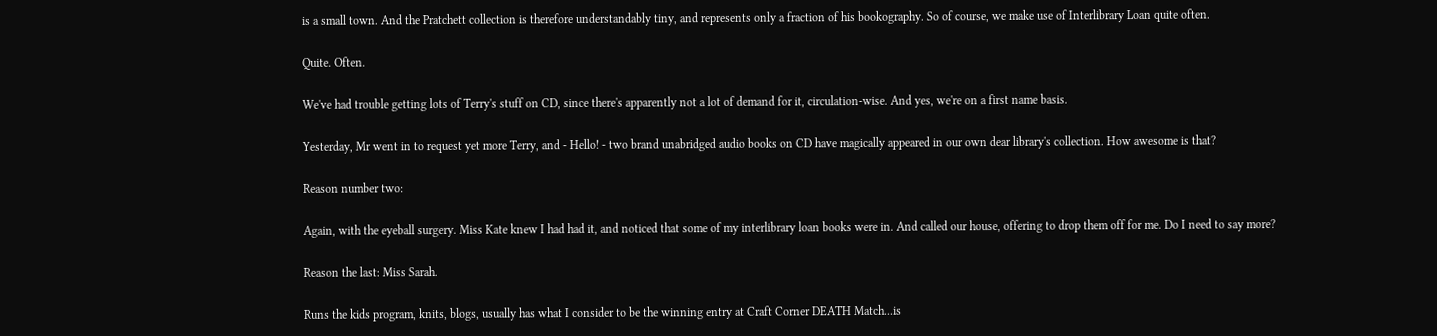is a small town. And the Pratchett collection is therefore understandably tiny, and represents only a fraction of his bookography. So of course, we make use of Interlibrary Loan quite often.

Quite. Often.

We've had trouble getting lots of Terry's stuff on CD, since there's apparently not a lot of demand for it, circulation-wise. And yes, we're on a first name basis.

Yesterday, Mr went in to request yet more Terry, and - Hello! - two brand unabridged audio books on CD have magically appeared in our own dear library's collection. How awesome is that?

Reason number two:

Again, with the eyeball surgery. Miss Kate knew I had had it, and noticed that some of my interlibrary loan books were in. And called our house, offering to drop them off for me. Do I need to say more?

Reason the last: Miss Sarah.

Runs the kids program, knits, blogs, usually has what I consider to be the winning entry at Craft Corner DEATH Match...is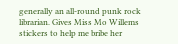generally an all-round punk rock librarian. Gives Miss Mo Willems stickers to help me bribe her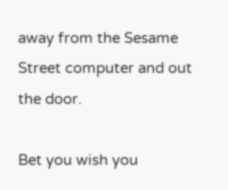away from the Sesame Street computer and out the door.

Bet you wish you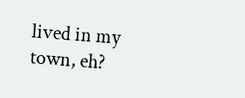lived in my town, eh?